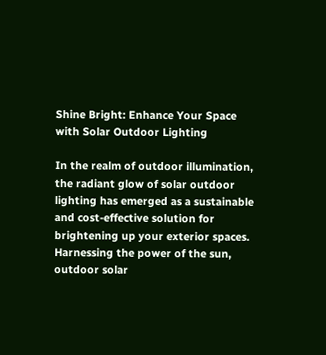Shine Bright: Enhance Your Space with Solar Outdoor Lighting

In the realm of outdoor illumination, the radiant glow of solar outdoor lighting has emerged as a sustainable and cost-effective solution for brightening up your exterior spaces. Harnessing the power of the sun, outdoor solar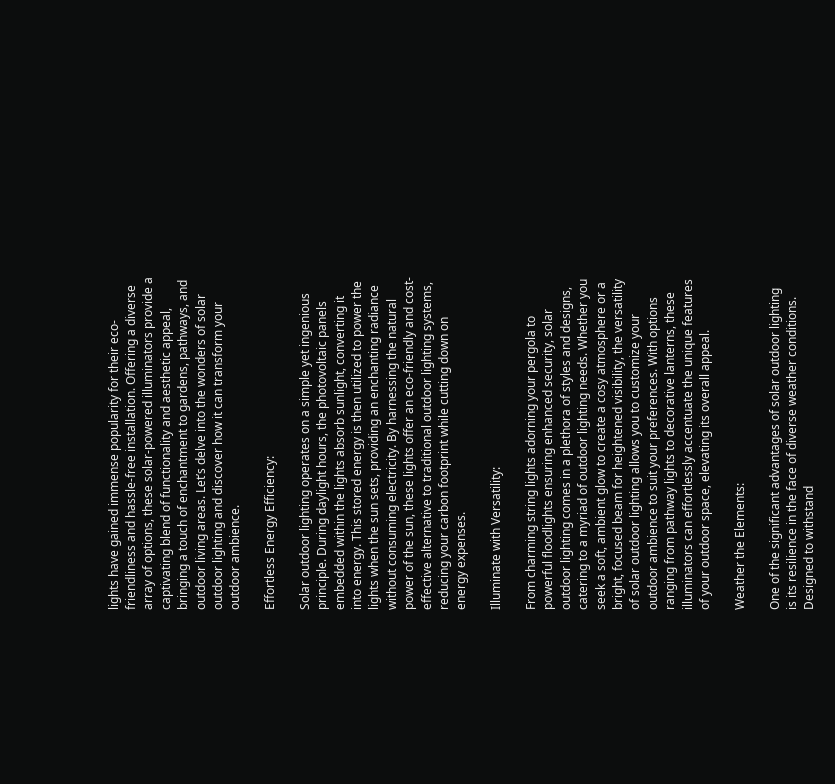lights have gained immense popularity for their eco-friendliness and hassle-free installation. Offering a diverse array of options, these solar-powered illuminators provide a captivating blend of functionality and aesthetic appeal, bringing a touch of enchantment to gardens, pathways, and outdoor living areas. Let’s delve into the wonders of solar outdoor lighting and discover how it can transform your outdoor ambience.

Effortless Energy Efficiency:

Solar outdoor lighting operates on a simple yet ingenious principle. During daylight hours, the photovoltaic panels embedded within the lights absorb sunlight, converting it into energy. This stored energy is then utilized to power the lights when the sun sets, providing an enchanting radiance without consuming electricity. By harnessing the natural power of the sun, these lights offer an eco-friendly and cost-effective alternative to traditional outdoor lighting systems, reducing your carbon footprint while cutting down on energy expenses.

Illuminate with Versatility:

From charming string lights adorning your pergola to powerful floodlights ensuring enhanced security, solar outdoor lighting comes in a plethora of styles and designs, catering to a myriad of outdoor lighting needs. Whether you seek a soft, ambient glow to create a cosy atmosphere or a bright, focused beam for heightened visibility, the versatility of solar outdoor lighting allows you to customize your outdoor ambience to suit your preferences. With options ranging from pathway lights to decorative lanterns, these illuminators can effortlessly accentuate the unique features of your outdoor space, elevating its overall appeal.

Weather the Elements:

One of the significant advantages of solar outdoor lighting is its resilience in the face of diverse weather conditions. Designed to withstand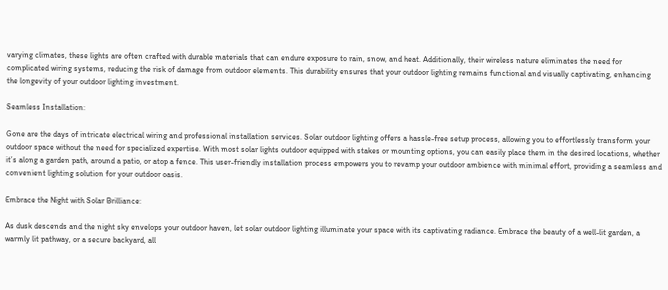varying climates, these lights are often crafted with durable materials that can endure exposure to rain, snow, and heat. Additionally, their wireless nature eliminates the need for complicated wiring systems, reducing the risk of damage from outdoor elements. This durability ensures that your outdoor lighting remains functional and visually captivating, enhancing the longevity of your outdoor lighting investment.

Seamless Installation:

Gone are the days of intricate electrical wiring and professional installation services. Solar outdoor lighting offers a hassle-free setup process, allowing you to effortlessly transform your outdoor space without the need for specialized expertise. With most solar lights outdoor equipped with stakes or mounting options, you can easily place them in the desired locations, whether it’s along a garden path, around a patio, or atop a fence. This user-friendly installation process empowers you to revamp your outdoor ambience with minimal effort, providing a seamless and convenient lighting solution for your outdoor oasis.

Embrace the Night with Solar Brilliance:

As dusk descends and the night sky envelops your outdoor haven, let solar outdoor lighting illuminate your space with its captivating radiance. Embrace the beauty of a well-lit garden, a warmly lit pathway, or a secure backyard, all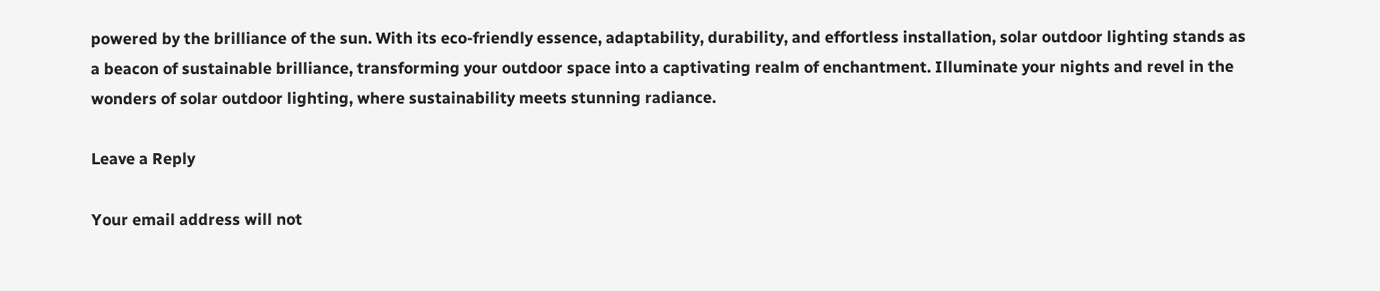powered by the brilliance of the sun. With its eco-friendly essence, adaptability, durability, and effortless installation, solar outdoor lighting stands as a beacon of sustainable brilliance, transforming your outdoor space into a captivating realm of enchantment. Illuminate your nights and revel in the wonders of solar outdoor lighting, where sustainability meets stunning radiance.

Leave a Reply

Your email address will not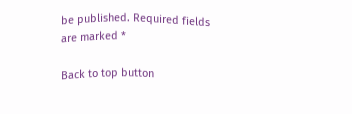be published. Required fields are marked *

Back to top button